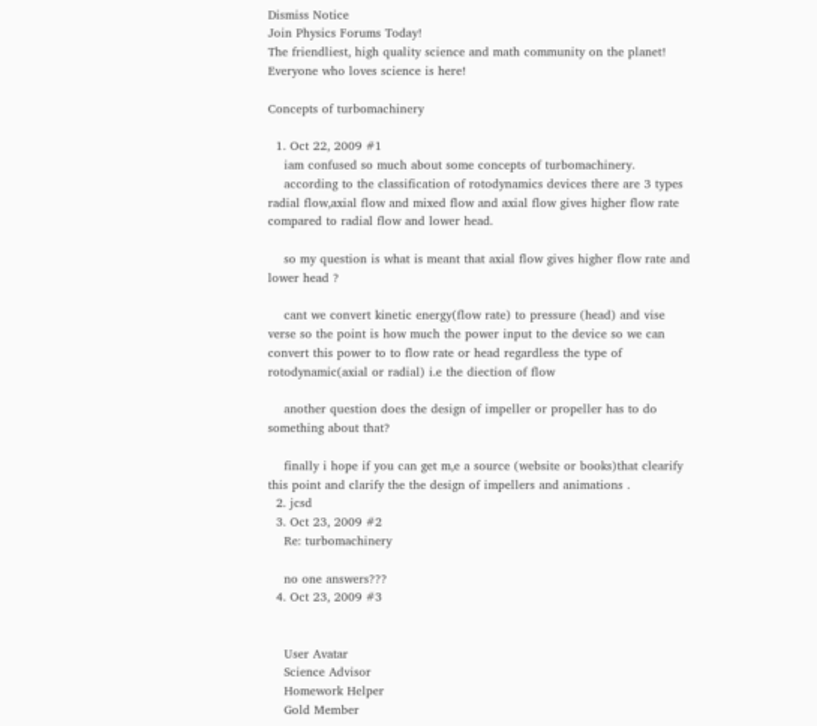Dismiss Notice
Join Physics Forums Today!
The friendliest, high quality science and math community on the planet! Everyone who loves science is here!

Concepts of turbomachinery

  1. Oct 22, 2009 #1
    iam confused so much about some concepts of turbomachinery.
    according to the classification of rotodynamics devices there are 3 types radial flow,axial flow and mixed flow and axial flow gives higher flow rate compared to radial flow and lower head.

    so my question is what is meant that axial flow gives higher flow rate and lower head ?

    cant we convert kinetic energy(flow rate) to pressure (head) and vise verse so the point is how much the power input to the device so we can convert this power to to flow rate or head regardless the type of rotodynamic(axial or radial) i.e the diection of flow

    another question does the design of impeller or propeller has to do something about that?

    finally i hope if you can get m,e a source (website or books)that clearify this point and clarify the the design of impellers and animations .
  2. jcsd
  3. Oct 23, 2009 #2
    Re: turbomachinery

    no one answers???
  4. Oct 23, 2009 #3


    User Avatar
    Science Advisor
    Homework Helper
    Gold Member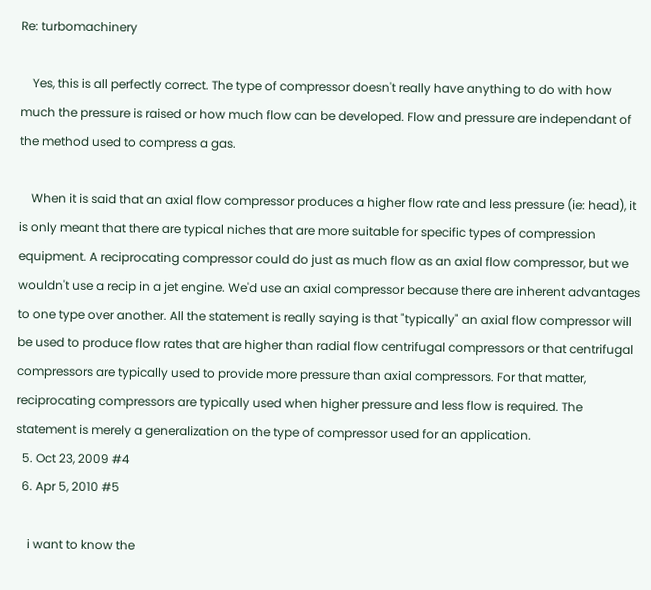Re: turbomachinery

    Yes, this is all perfectly correct. The type of compressor doesn't really have anything to do with how much the pressure is raised or how much flow can be developed. Flow and pressure are independant of the method used to compress a gas.

    When it is said that an axial flow compressor produces a higher flow rate and less pressure (ie: head), it is only meant that there are typical niches that are more suitable for specific types of compression equipment. A reciprocating compressor could do just as much flow as an axial flow compressor, but we wouldn't use a recip in a jet engine. We'd use an axial compressor because there are inherent advantages to one type over another. All the statement is really saying is that "typically" an axial flow compressor will be used to produce flow rates that are higher than radial flow centrifugal compressors or that centrifugal compressors are typically used to provide more pressure than axial compressors. For that matter, reciprocating compressors are typically used when higher pressure and less flow is required. The statement is merely a generalization on the type of compressor used for an application.
  5. Oct 23, 2009 #4
  6. Apr 5, 2010 #5

    i want to know the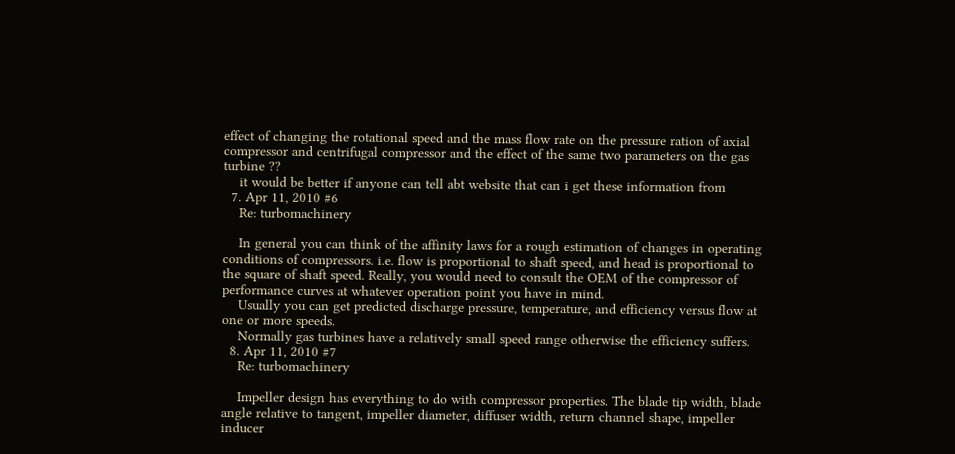effect of changing the rotational speed and the mass flow rate on the pressure ration of axial compressor and centrifugal compressor and the effect of the same two parameters on the gas turbine ??
    it would be better if anyone can tell abt website that can i get these information from
  7. Apr 11, 2010 #6
    Re: turbomachinery

    In general you can think of the affinity laws for a rough estimation of changes in operating conditions of compressors. i.e. flow is proportional to shaft speed, and head is proportional to the square of shaft speed. Really, you would need to consult the OEM of the compressor of performance curves at whatever operation point you have in mind.
    Usually you can get predicted discharge pressure, temperature, and efficiency versus flow at one or more speeds.
    Normally gas turbines have a relatively small speed range otherwise the efficiency suffers.
  8. Apr 11, 2010 #7
    Re: turbomachinery

    Impeller design has everything to do with compressor properties. The blade tip width, blade angle relative to tangent, impeller diameter, diffuser width, return channel shape, impeller inducer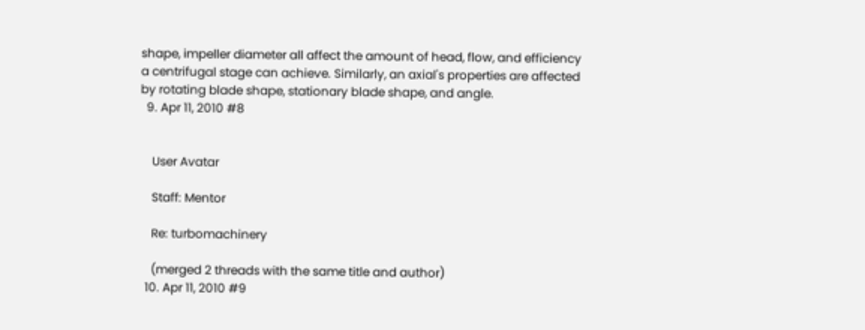shape, impeller diameter all affect the amount of head, flow, and efficiency a centrifugal stage can achieve. Similarly, an axial's properties are affected by rotating blade shape, stationary blade shape, and angle.
  9. Apr 11, 2010 #8


    User Avatar

    Staff: Mentor

    Re: turbomachinery

    (merged 2 threads with the same title and author)
  10. Apr 11, 2010 #9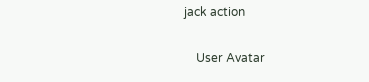jack action

    User Avatar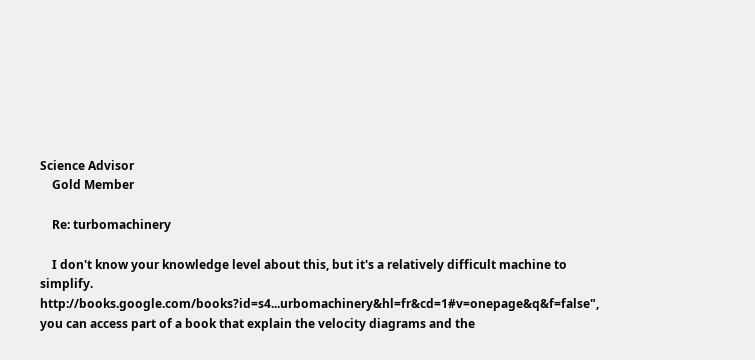Science Advisor
    Gold Member

    Re: turbomachinery

    I don't know your knowledge level about this, but it's a relatively difficult machine to simplify. http://books.google.com/books?id=s4...urbomachinery&hl=fr&cd=1#v=onepage&q&f=false", you can access part of a book that explain the velocity diagrams and the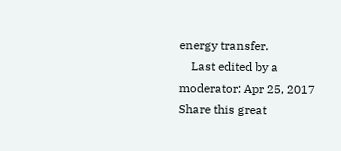energy transfer.
    Last edited by a moderator: Apr 25, 2017
Share this great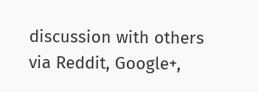discussion with others via Reddit, Google+,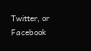Twitter, or Facebook